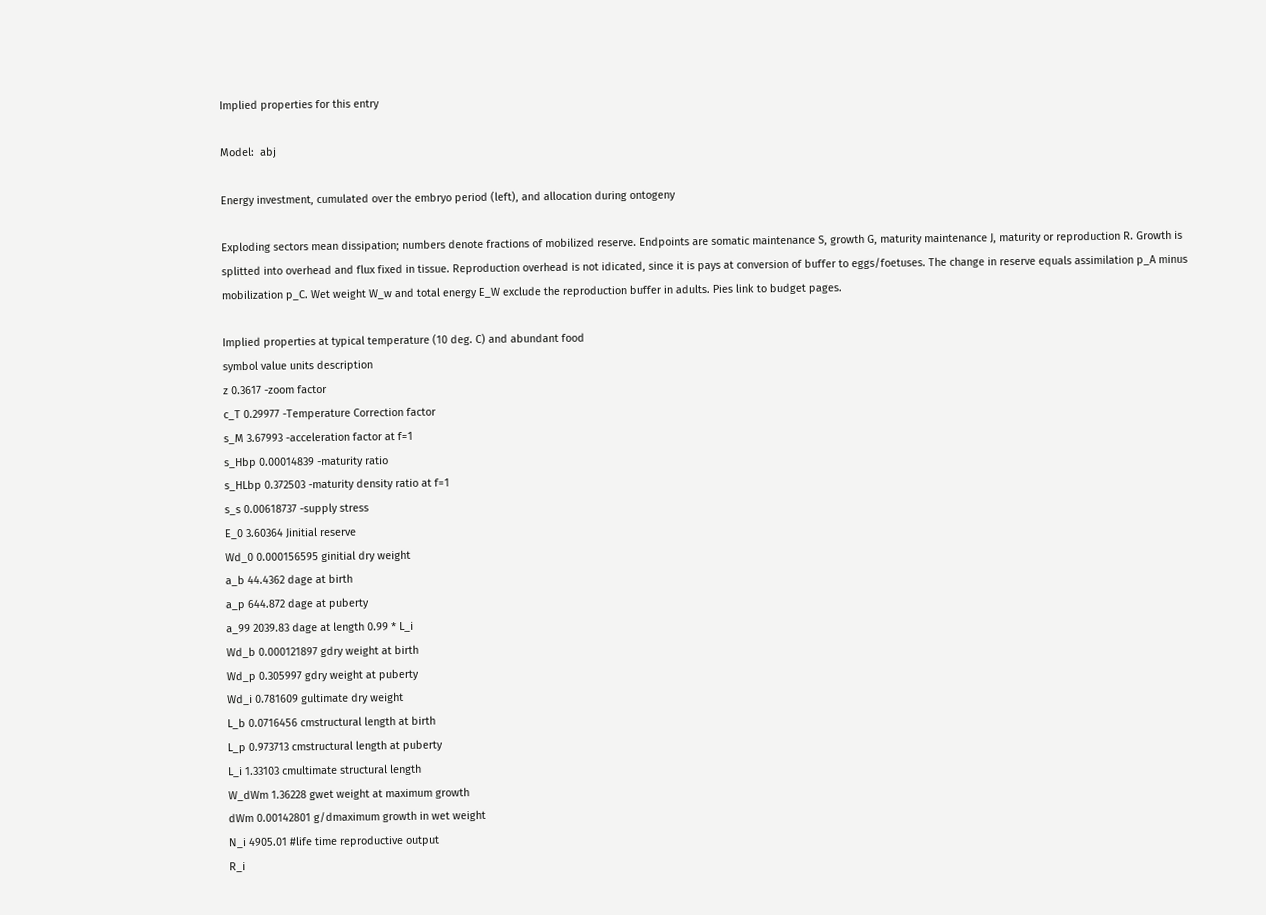Implied properties for this entry

Model:  abj

Energy investment, cumulated over the embryo period (left), and allocation during ontogeny

Exploding sectors mean dissipation; numbers denote fractions of mobilized reserve. Endpoints are somatic maintenance S, growth G, maturity maintenance J, maturity or reproduction R. Growth is splitted into overhead and flux fixed in tissue. Reproduction overhead is not idicated, since it is pays at conversion of buffer to eggs/foetuses. The change in reserve equals assimilation p_A minus mobilization p_C. Wet weight W_w and total energy E_W exclude the reproduction buffer in adults. Pies link to budget pages.

Implied properties at typical temperature (10 deg. C) and abundant food
symbol value units description
z 0.3617 -zoom factor
c_T 0.29977 -Temperature Correction factor
s_M 3.67993 -acceleration factor at f=1
s_Hbp 0.00014839 -maturity ratio
s_HLbp 0.372503 -maturity density ratio at f=1
s_s 0.00618737 -supply stress
E_0 3.60364 Jinitial reserve
Wd_0 0.000156595 ginitial dry weight
a_b 44.4362 dage at birth
a_p 644.872 dage at puberty
a_99 2039.83 dage at length 0.99 * L_i
Wd_b 0.000121897 gdry weight at birth
Wd_p 0.305997 gdry weight at puberty
Wd_i 0.781609 gultimate dry weight
L_b 0.0716456 cmstructural length at birth
L_p 0.973713 cmstructural length at puberty
L_i 1.33103 cmultimate structural length
W_dWm 1.36228 gwet weight at maximum growth
dWm 0.00142801 g/dmaximum growth in wet weight
N_i 4905.01 #life time reproductive output
R_i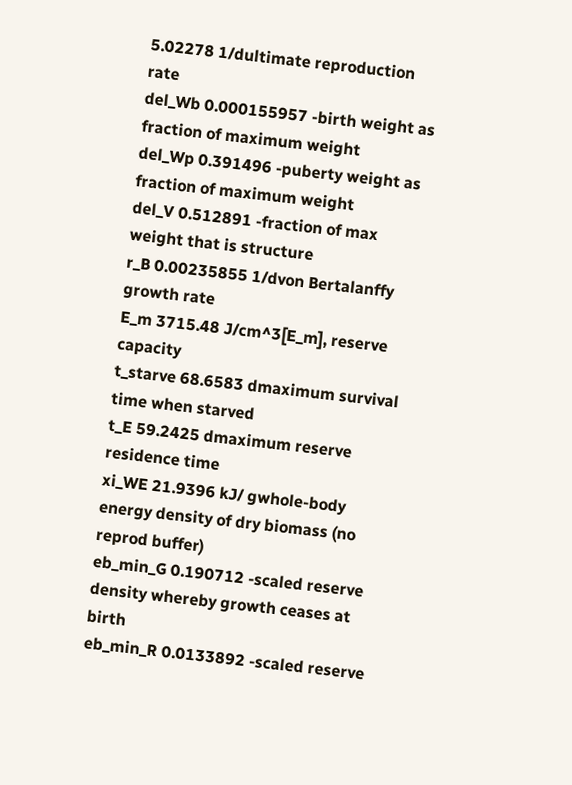5.02278 1/dultimate reproduction rate
del_Wb 0.000155957 -birth weight as fraction of maximum weight
del_Wp 0.391496 -puberty weight as fraction of maximum weight
del_V 0.512891 -fraction of max weight that is structure
r_B 0.00235855 1/dvon Bertalanffy growth rate
E_m 3715.48 J/cm^3[E_m], reserve capacity
t_starve 68.6583 dmaximum survival time when starved
t_E 59.2425 dmaximum reserve residence time
xi_WE 21.9396 kJ/ gwhole-body energy density of dry biomass (no reprod buffer)
eb_min_G 0.190712 -scaled reserve density whereby growth ceases at birth
eb_min_R 0.0133892 -scaled reserve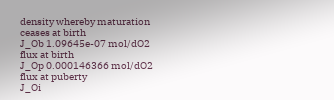density whereby maturation ceases at birth
J_Ob 1.09645e-07 mol/dO2 flux at birth
J_Op 0.000146366 mol/dO2 flux at puberty
J_Oi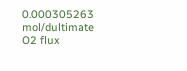0.000305263 mol/dultimate O2 flux